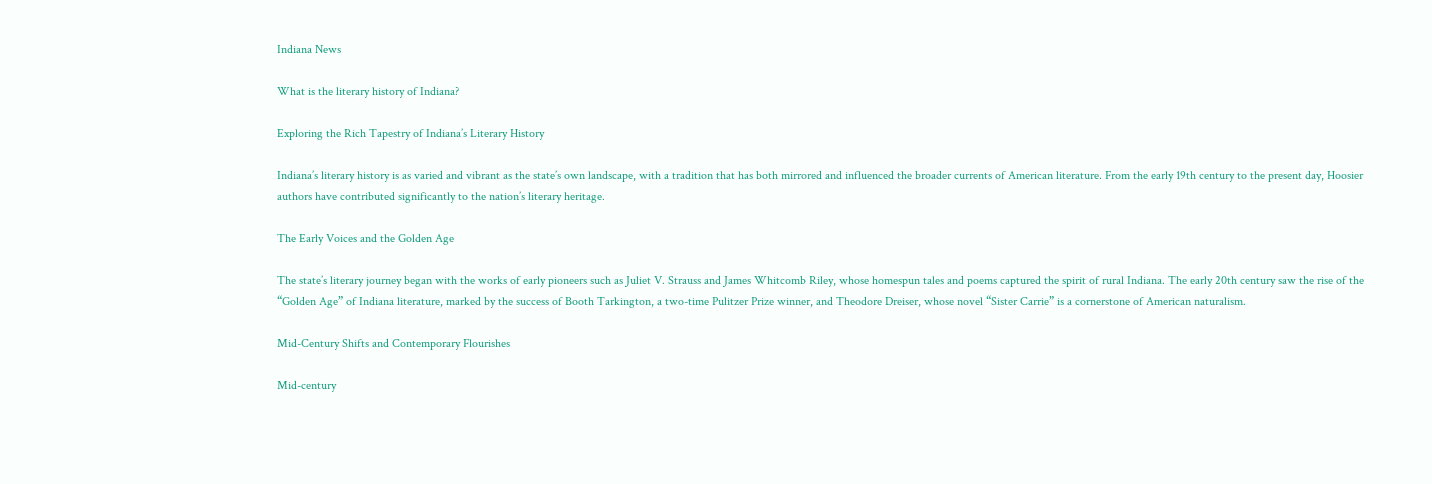Indiana News

What is the literary history of Indiana?

Exploring the Rich Tapestry of Indiana’s Literary History

Indiana’s literary history is as varied and vibrant as the state’s own landscape, with a tradition that has both mirrored and influenced the broader currents of American literature. From the early 19th century to the present day, Hoosier authors have contributed significantly to the nation’s literary heritage.

The Early Voices and the Golden Age

The state’s literary journey began with the works of early pioneers such as Juliet V. Strauss and James Whitcomb Riley, whose homespun tales and poems captured the spirit of rural Indiana. The early 20th century saw the rise of the “Golden Age” of Indiana literature, marked by the success of Booth Tarkington, a two-time Pulitzer Prize winner, and Theodore Dreiser, whose novel “Sister Carrie” is a cornerstone of American naturalism.

Mid-Century Shifts and Contemporary Flourishes

Mid-century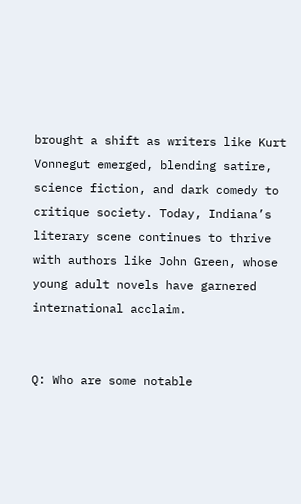brought a shift as writers like Kurt Vonnegut emerged, blending satire, science fiction, and dark comedy to critique society. Today, Indiana’s literary scene continues to thrive with authors like John Green, whose young adult novels have garnered international acclaim.


Q: Who are some notable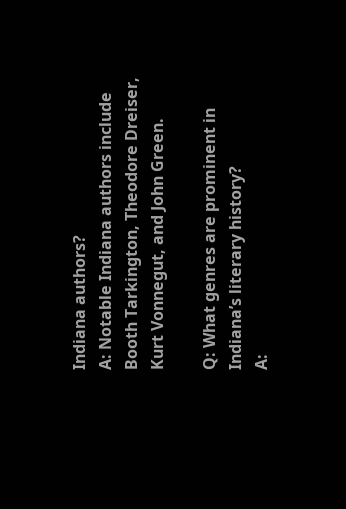Indiana authors?
A: Notable Indiana authors include Booth Tarkington, Theodore Dreiser, Kurt Vonnegut, and John Green.

Q: What genres are prominent in Indiana’s literary history?
A: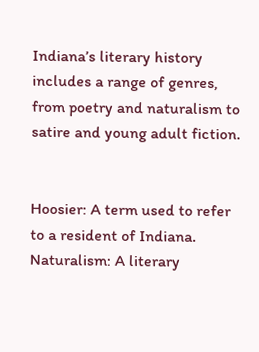Indiana’s literary history includes a range of genres, from poetry and naturalism to satire and young adult fiction.


Hoosier: A term used to refer to a resident of Indiana.
Naturalism: A literary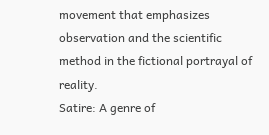movement that emphasizes observation and the scientific method in the fictional portrayal of reality.
Satire: A genre of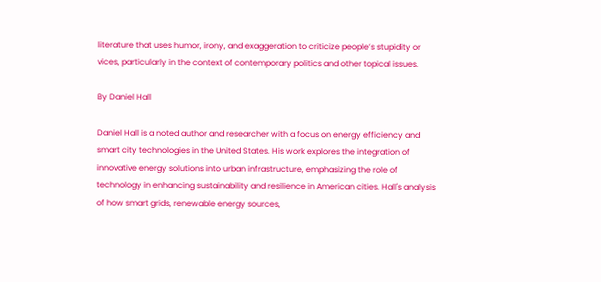literature that uses humor, irony, and exaggeration to criticize people’s stupidity or vices, particularly in the context of contemporary politics and other topical issues.

By Daniel Hall

Daniel Hall is a noted author and researcher with a focus on energy efficiency and smart city technologies in the United States. His work explores the integration of innovative energy solutions into urban infrastructure, emphasizing the role of technology in enhancing sustainability and resilience in American cities. Hall's analysis of how smart grids, renewable energy sources,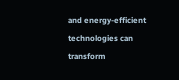and energy-efficient technologies can transform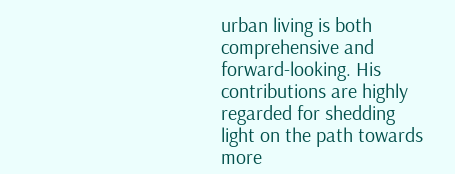urban living is both comprehensive and forward-looking. His contributions are highly regarded for shedding light on the path towards more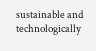sustainable and technologically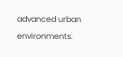advanced urban environments.